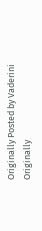Originally Posted by Vaderini
Originally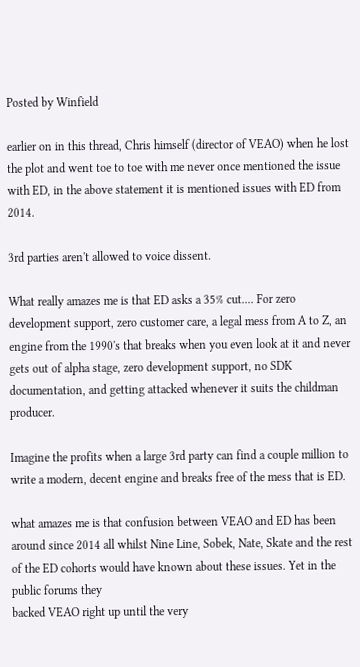Posted by Winfield

earlier on in this thread, Chris himself (director of VEAO) when he lost the plot and went toe to toe with me never once mentioned the issue with ED, in the above statement it is mentioned issues with ED from 2014.

3rd parties aren't allowed to voice dissent.

What really amazes me is that ED asks a 35% cut.... For zero development support, zero customer care, a legal mess from A to Z, an engine from the 1990's that breaks when you even look at it and never gets out of alpha stage, zero development support, no SDK documentation, and getting attacked whenever it suits the childman producer.

Imagine the profits when a large 3rd party can find a couple million to write a modern, decent engine and breaks free of the mess that is ED.

what amazes me is that confusion between VEAO and ED has been around since 2014 all whilst Nine Line, Sobek, Nate, Skate and the rest of the ED cohorts would have known about these issues. Yet in the public forums they
backed VEAO right up until the very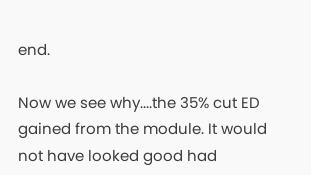end.

Now we see why....the 35% cut ED gained from the module. It would not have looked good had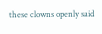these clowns openly said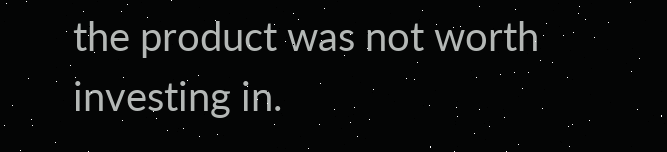the product was not worth investing in.